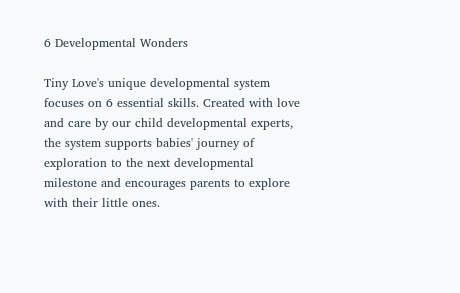6 Developmental Wonders

Tiny Love's unique developmental system focuses on 6 essential skills. Created with love and care by our child developmental experts, the system supports babies' journey of exploration to the next developmental milestone and encourages parents to explore with their little ones.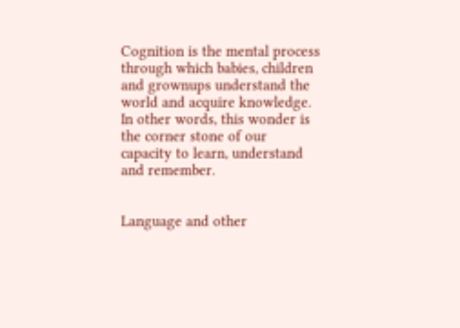Cognition is the mental process through which babies, children and grownups understand the world and acquire knowledge. In other words, this wonder is the corner stone of our capacity to learn, understand and remember.


Language and other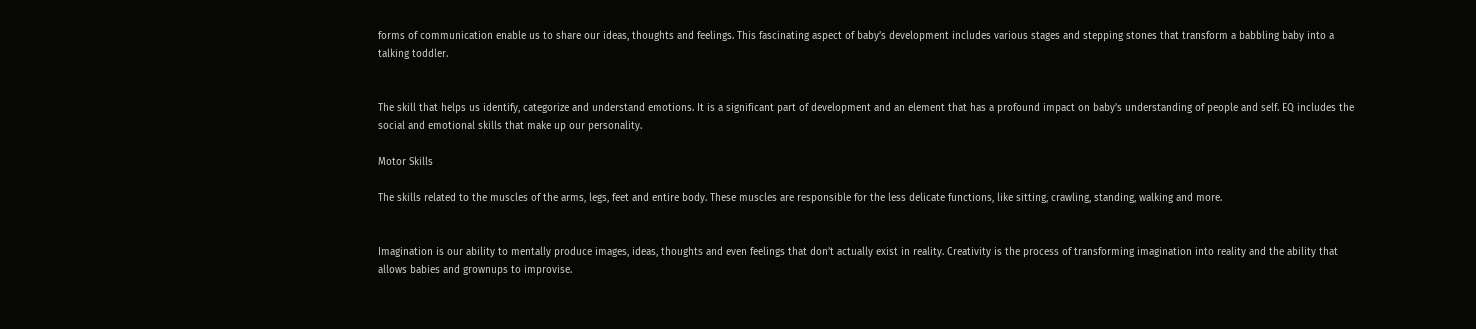forms of communication enable us to share our ideas, thoughts and feelings. This fascinating aspect of baby’s development includes various stages and stepping stones that transform a babbling baby into a talking toddler.


The skill that helps us identify, categorize and understand emotions. It is a significant part of development and an element that has a profound impact on baby’s understanding of people and self. EQ includes the social and emotional skills that make up our personality.

Motor Skills

The skills related to the muscles of the arms, legs, feet and entire body. These muscles are responsible for the less delicate functions, like sitting, crawling, standing, walking and more.


Imagination is our ability to mentally produce images, ideas, thoughts and even feelings that don’t actually exist in reality. Creativity is the process of transforming imagination into reality and the ability that allows babies and grownups to improvise.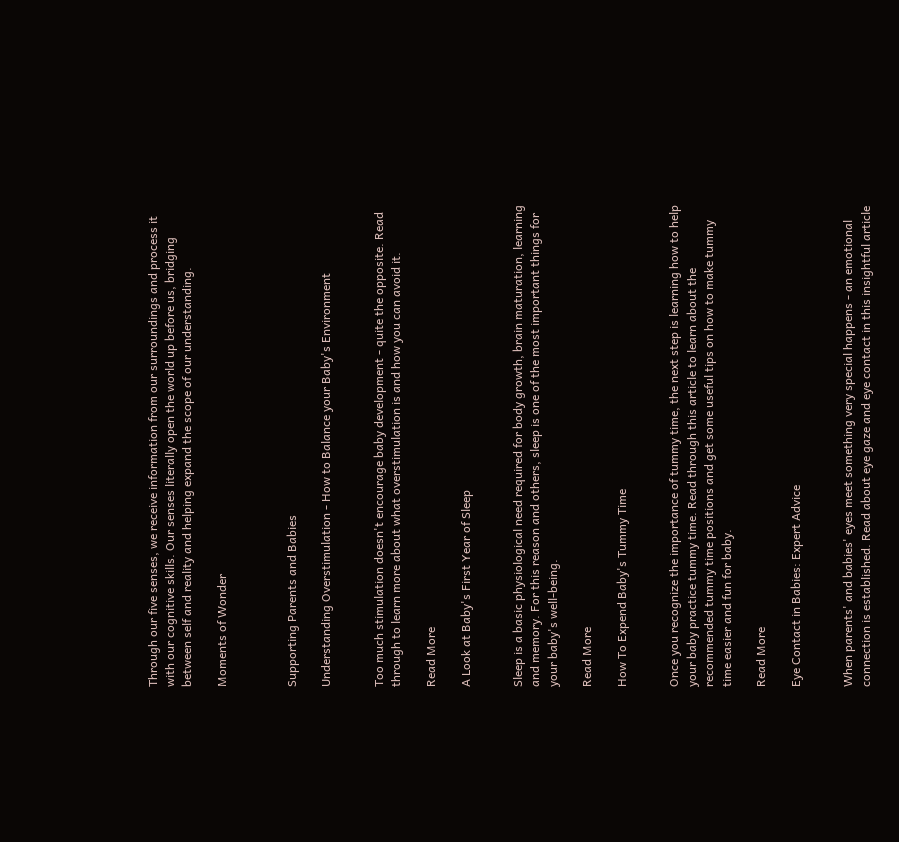Through our five senses, we receive information from our surroundings and process it with our cognitive skills. Our senses literally open the world up before us, bridging between self and reality and helping expand the scope of our understanding.

Moments of Wonder



Supporting Parents and Babies

Understanding Overstimulation - How to Balance your Baby's Environment


Too much stimulation doesn't encourage baby development - quite the opposite. Read through to learn more about what overstimulation is and how you can avoid it.

Read More

A Look at Baby's First Year of Sleep


Sleep is a basic physiological need required for body growth, brain maturation, learning and memory. For this reason and others, sleep is one of the most important things for your baby's well-being.

Read More

How To Expend Baby's Tummy Time


Once you recognize the importance of tummy time, the next step is learning how to help your baby practice tummy time. Read through this article to learn about the recommended tummy time positions and get some useful tips on how to make tummy time easier and fun for baby.

Read More

Eye Contact in Babies: Expert Advice


When parents' and babies' eyes meet something very special happens - an emotional connection is established. Read about eye gaze and eye contact in this insightful article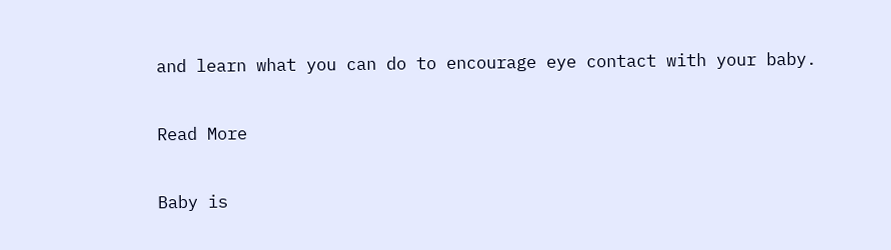and learn what you can do to encourage eye contact with your baby.

Read More

Baby is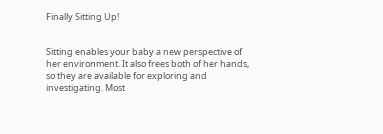Finally Sitting Up!


Sitting enables your baby a new perspective of her environment. It also frees both of her hands, so they are available for exploring and investigating. Most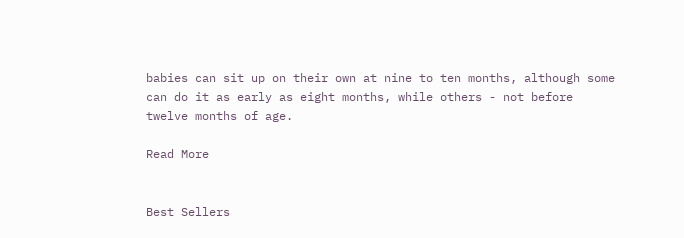babies can sit up on their own at nine to ten months, although some can do it as early as eight months, while others - not before twelve months of age.

Read More


Best Sellers